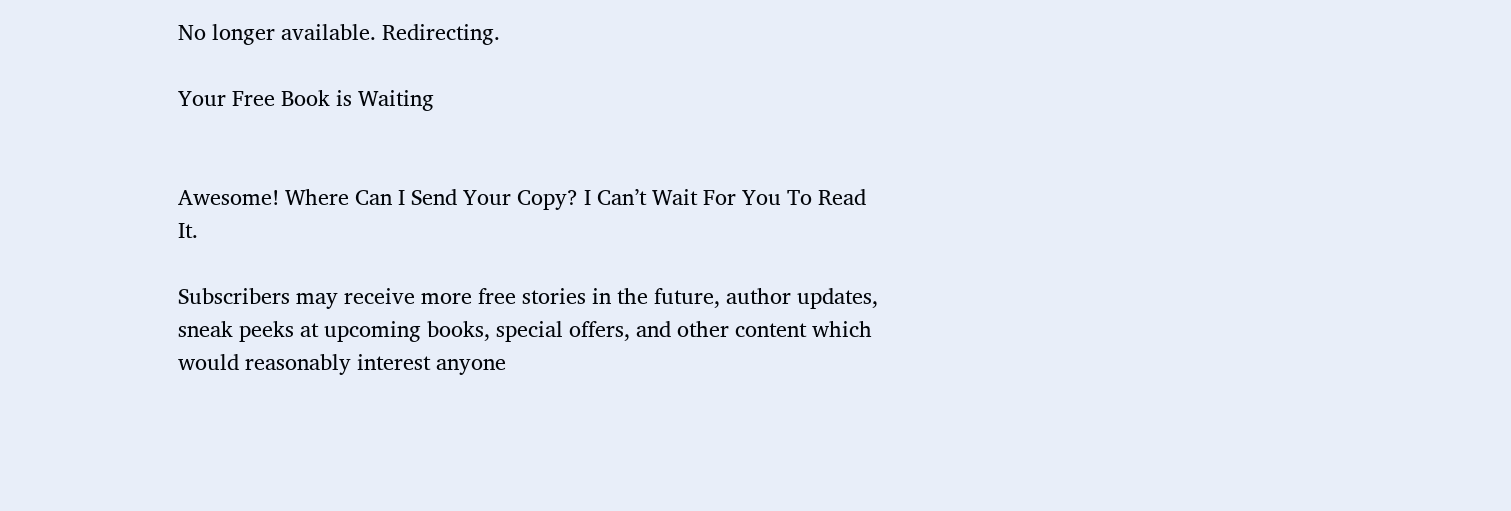No longer available. Redirecting.

Your Free Book is Waiting


Awesome! Where Can I Send Your Copy? I Can’t Wait For You To Read It.

Subscribers may receive more free stories in the future, author updates, sneak peeks at upcoming books, special offers, and other content which would reasonably interest anyone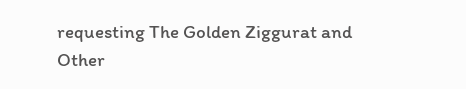requesting The Golden Ziggurat and Other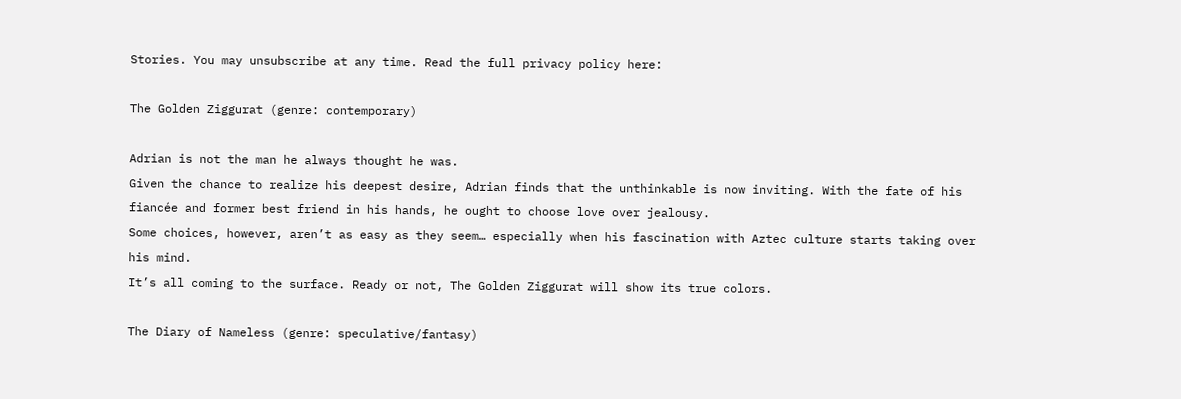Stories. You may unsubscribe at any time. Read the full privacy policy here:

The Golden Ziggurat (genre: contemporary)

Adrian is not the man he always thought he was.
Given the chance to realize his deepest desire, Adrian finds that the unthinkable is now inviting. With the fate of his fiancée and former best friend in his hands, he ought to choose love over jealousy.
Some choices, however, aren’t as easy as they seem… especially when his fascination with Aztec culture starts taking over his mind.
It’s all coming to the surface. Ready or not, The Golden Ziggurat will show its true colors.

The Diary of Nameless (genre: speculative/fantasy)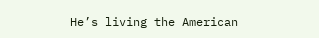He’s living the American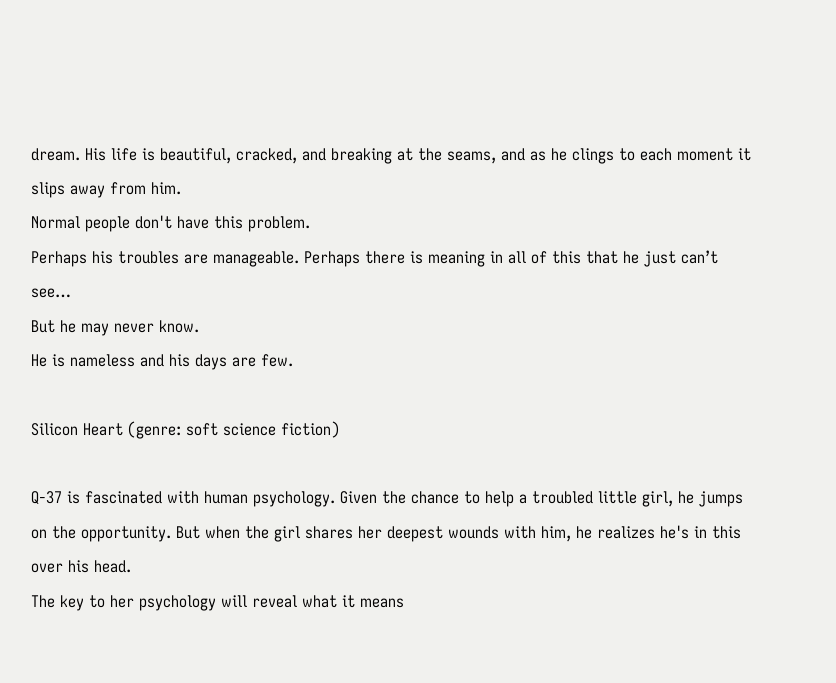dream. His life is beautiful, cracked, and breaking at the seams, and as he clings to each moment it slips away from him.
Normal people don't have this problem.
Perhaps his troubles are manageable. Perhaps there is meaning in all of this that he just can’t see…
But he may never know.
He is nameless and his days are few.

Silicon Heart (genre: soft science fiction)

Q-37 is fascinated with human psychology. Given the chance to help a troubled little girl, he jumps on the opportunity. But when the girl shares her deepest wounds with him, he realizes he's in this over his head.
The key to her psychology will reveal what it means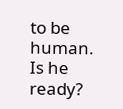to be human.
Is he ready?